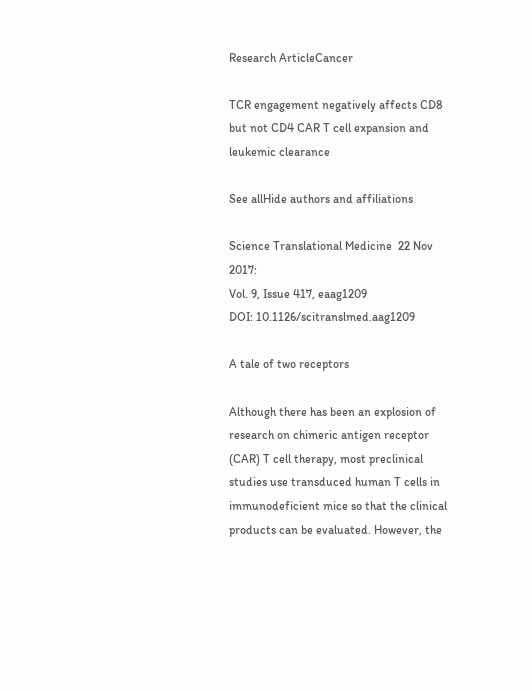Research ArticleCancer

TCR engagement negatively affects CD8 but not CD4 CAR T cell expansion and leukemic clearance

See allHide authors and affiliations

Science Translational Medicine  22 Nov 2017:
Vol. 9, Issue 417, eaag1209
DOI: 10.1126/scitranslmed.aag1209

A tale of two receptors

Although there has been an explosion of research on chimeric antigen receptor (CAR) T cell therapy, most preclinical studies use transduced human T cells in immunodeficient mice so that the clinical products can be evaluated. However, the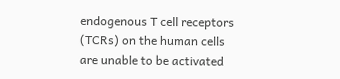endogenous T cell receptors (TCRs) on the human cells are unable to be activated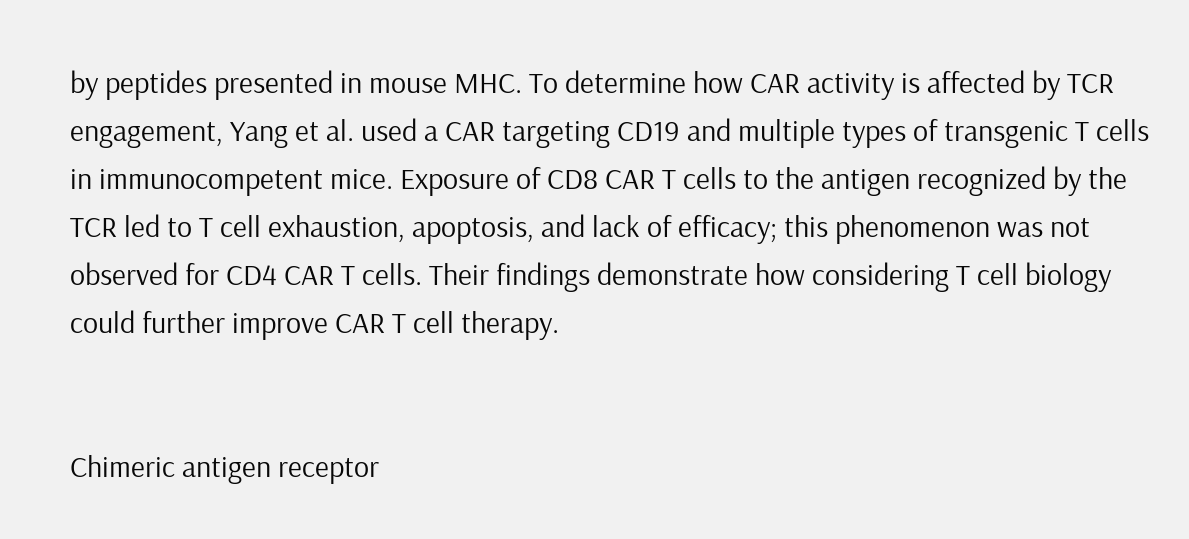by peptides presented in mouse MHC. To determine how CAR activity is affected by TCR engagement, Yang et al. used a CAR targeting CD19 and multiple types of transgenic T cells in immunocompetent mice. Exposure of CD8 CAR T cells to the antigen recognized by the TCR led to T cell exhaustion, apoptosis, and lack of efficacy; this phenomenon was not observed for CD4 CAR T cells. Their findings demonstrate how considering T cell biology could further improve CAR T cell therapy.


Chimeric antigen receptor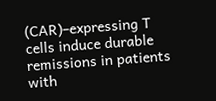(CAR)–expressing T cells induce durable remissions in patients with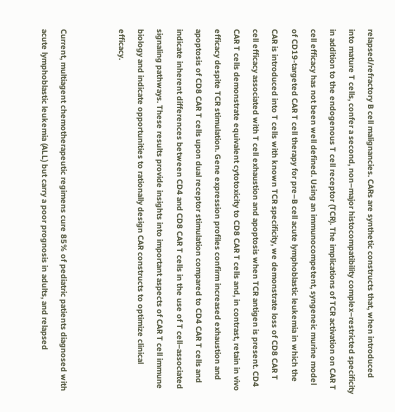relapsed/refractory B cell malignancies. CARs are synthetic constructs that, when introduced into mature T cells, confer a second, non–major histocompatibility complex–restricted specificity in addition to the endogenous T cell receptor (TCR). The implications of TCR activation on CAR T cell efficacy has not been well defined. Using an immunocompetent, syngeneic murine model of CD19-targeted CAR T cell therapy for pre–B cell acute lymphoblastic leukemia in which the CAR is introduced into T cells with known TCR specificity, we demonstrate loss of CD8 CAR T cell efficacy associated with T cell exhaustion and apoptosis when TCR antigen is present. CD4 CAR T cells demonstrate equivalent cytotoxicity to CD8 CAR T cells and, in contrast, retain in vivo efficacy despite TCR stimulation. Gene expression profiles confirm increased exhaustion and apoptosis of CD8 CAR T cells upon dual receptor stimulation compared to CD4 CAR T cells and indicate inherent differences between CD4 and CD8 CAR T cells in the use of T cell–associated signaling pathways. These results provide insights into important aspects of CAR T cell immune biology and indicate opportunities to rationally design CAR constructs to optimize clinical efficacy.


Current, multiagent chemotherapeutic regimens cure 85% of pediatric patients diagnosed with acute lymphoblastic leukemia (ALL) but carry a poor prognosis in adults, and relapsed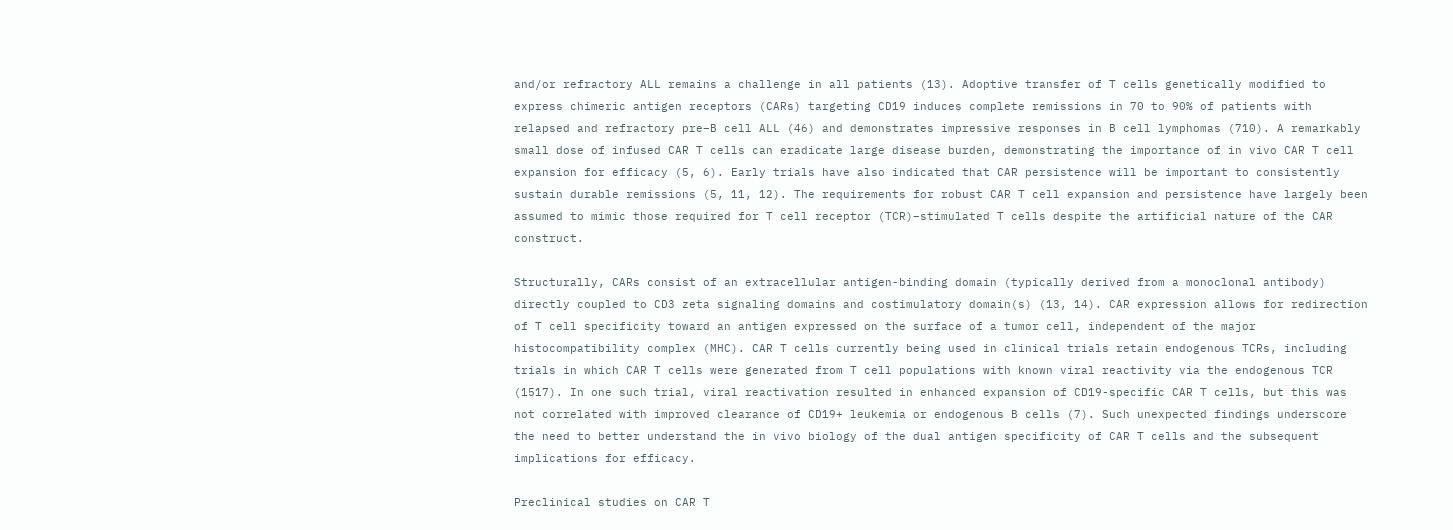and/or refractory ALL remains a challenge in all patients (13). Adoptive transfer of T cells genetically modified to express chimeric antigen receptors (CARs) targeting CD19 induces complete remissions in 70 to 90% of patients with relapsed and refractory pre–B cell ALL (46) and demonstrates impressive responses in B cell lymphomas (710). A remarkably small dose of infused CAR T cells can eradicate large disease burden, demonstrating the importance of in vivo CAR T cell expansion for efficacy (5, 6). Early trials have also indicated that CAR persistence will be important to consistently sustain durable remissions (5, 11, 12). The requirements for robust CAR T cell expansion and persistence have largely been assumed to mimic those required for T cell receptor (TCR)–stimulated T cells despite the artificial nature of the CAR construct.

Structurally, CARs consist of an extracellular antigen-binding domain (typically derived from a monoclonal antibody) directly coupled to CD3 zeta signaling domains and costimulatory domain(s) (13, 14). CAR expression allows for redirection of T cell specificity toward an antigen expressed on the surface of a tumor cell, independent of the major histocompatibility complex (MHC). CAR T cells currently being used in clinical trials retain endogenous TCRs, including trials in which CAR T cells were generated from T cell populations with known viral reactivity via the endogenous TCR (1517). In one such trial, viral reactivation resulted in enhanced expansion of CD19-specific CAR T cells, but this was not correlated with improved clearance of CD19+ leukemia or endogenous B cells (7). Such unexpected findings underscore the need to better understand the in vivo biology of the dual antigen specificity of CAR T cells and the subsequent implications for efficacy.

Preclinical studies on CAR T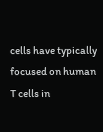cells have typically focused on human T cells in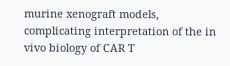murine xenograft models, complicating interpretation of the in vivo biology of CAR T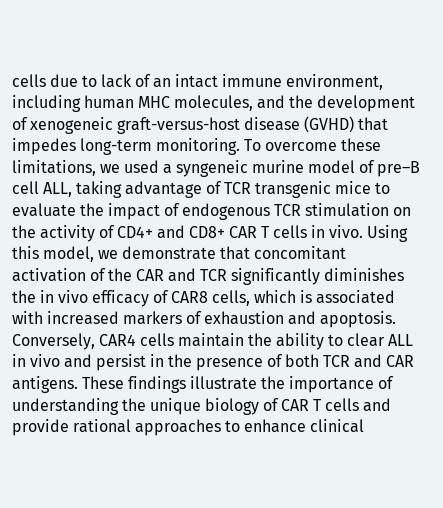cells due to lack of an intact immune environment, including human MHC molecules, and the development of xenogeneic graft-versus-host disease (GVHD) that impedes long-term monitoring. To overcome these limitations, we used a syngeneic murine model of pre–B cell ALL, taking advantage of TCR transgenic mice to evaluate the impact of endogenous TCR stimulation on the activity of CD4+ and CD8+ CAR T cells in vivo. Using this model, we demonstrate that concomitant activation of the CAR and TCR significantly diminishes the in vivo efficacy of CAR8 cells, which is associated with increased markers of exhaustion and apoptosis. Conversely, CAR4 cells maintain the ability to clear ALL in vivo and persist in the presence of both TCR and CAR antigens. These findings illustrate the importance of understanding the unique biology of CAR T cells and provide rational approaches to enhance clinical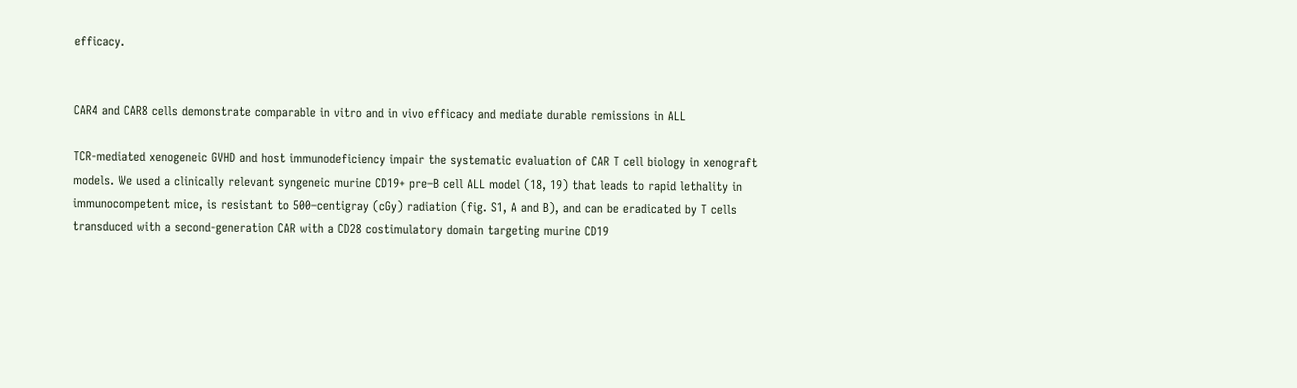efficacy.


CAR4 and CAR8 cells demonstrate comparable in vitro and in vivo efficacy and mediate durable remissions in ALL

TCR-mediated xenogeneic GVHD and host immunodeficiency impair the systematic evaluation of CAR T cell biology in xenograft models. We used a clinically relevant syngeneic murine CD19+ pre–B cell ALL model (18, 19) that leads to rapid lethality in immunocompetent mice, is resistant to 500–centigray (cGy) radiation (fig. S1, A and B), and can be eradicated by T cells transduced with a second-generation CAR with a CD28 costimulatory domain targeting murine CD19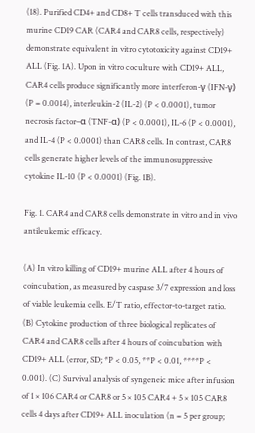(18). Purified CD4+ and CD8+ T cells transduced with this murine CD19 CAR (CAR4 and CAR8 cells, respectively) demonstrate equivalent in vitro cytotoxicity against CD19+ ALL (Fig. 1A). Upon in vitro coculture with CD19+ ALL, CAR4 cells produce significantly more interferon-γ (IFN-γ) (P = 0.0014), interleukin-2 (IL-2) (P < 0.0001), tumor necrosis factor–α (TNF-α) (P < 0.0001), IL-6 (P < 0.0001), and IL-4 (P < 0.0001) than CAR8 cells. In contrast, CAR8 cells generate higher levels of the immunosuppressive cytokine IL-10 (P < 0.0001) (Fig. 1B).

Fig. 1. CAR4 and CAR8 cells demonstrate in vitro and in vivo antileukemic efficacy.

(A) In vitro killing of CD19+ murine ALL after 4 hours of coincubation, as measured by caspase 3/7 expression and loss of viable leukemia cells. E/T ratio, effector-to-target ratio. (B) Cytokine production of three biological replicates of CAR4 and CAR8 cells after 4 hours of coincubation with CD19+ ALL (error, SD; *P < 0.05, **P < 0.01, ****P < 0.001). (C) Survival analysis of syngeneic mice after infusion of 1 × 106 CAR4 or CAR8 or 5 × 105 CAR4 + 5 × 105 CAR8 cells 4 days after CD19+ ALL inoculation (n = 5 per group;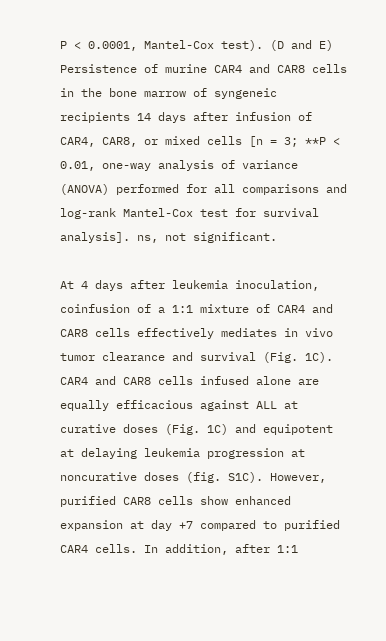P < 0.0001, Mantel-Cox test). (D and E) Persistence of murine CAR4 and CAR8 cells in the bone marrow of syngeneic recipients 14 days after infusion of CAR4, CAR8, or mixed cells [n = 3; **P < 0.01, one-way analysis of variance (ANOVA) performed for all comparisons and log-rank Mantel-Cox test for survival analysis]. ns, not significant.

At 4 days after leukemia inoculation, coinfusion of a 1:1 mixture of CAR4 and CAR8 cells effectively mediates in vivo tumor clearance and survival (Fig. 1C). CAR4 and CAR8 cells infused alone are equally efficacious against ALL at curative doses (Fig. 1C) and equipotent at delaying leukemia progression at noncurative doses (fig. S1C). However, purified CAR8 cells show enhanced expansion at day +7 compared to purified CAR4 cells. In addition, after 1:1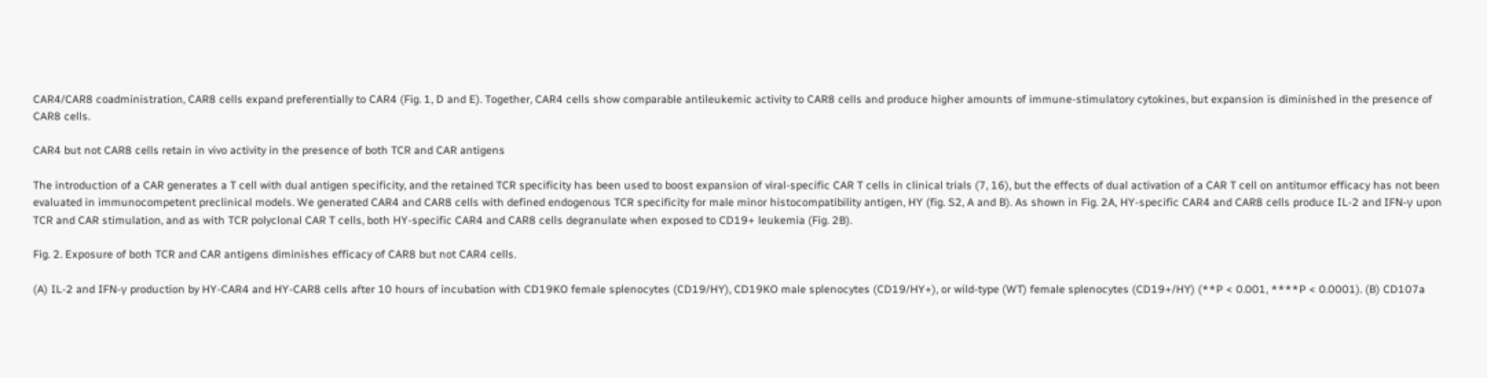CAR4/CAR8 coadministration, CAR8 cells expand preferentially to CAR4 (Fig. 1, D and E). Together, CAR4 cells show comparable antileukemic activity to CAR8 cells and produce higher amounts of immune-stimulatory cytokines, but expansion is diminished in the presence of CAR8 cells.

CAR4 but not CAR8 cells retain in vivo activity in the presence of both TCR and CAR antigens

The introduction of a CAR generates a T cell with dual antigen specificity, and the retained TCR specificity has been used to boost expansion of viral-specific CAR T cells in clinical trials (7, 16), but the effects of dual activation of a CAR T cell on antitumor efficacy has not been evaluated in immunocompetent preclinical models. We generated CAR4 and CAR8 cells with defined endogenous TCR specificity for male minor histocompatibility antigen, HY (fig. S2, A and B). As shown in Fig. 2A, HY-specific CAR4 and CAR8 cells produce IL-2 and IFN-γ upon TCR and CAR stimulation, and as with TCR polyclonal CAR T cells, both HY-specific CAR4 and CAR8 cells degranulate when exposed to CD19+ leukemia (Fig. 2B).

Fig. 2. Exposure of both TCR and CAR antigens diminishes efficacy of CAR8 but not CAR4 cells.

(A) IL-2 and IFN-γ production by HY-CAR4 and HY-CAR8 cells after 10 hours of incubation with CD19KO female splenocytes (CD19/HY), CD19KO male splenocytes (CD19/HY+), or wild-type (WT) female splenocytes (CD19+/HY) (**P < 0.001, ****P < 0.0001). (B) CD107a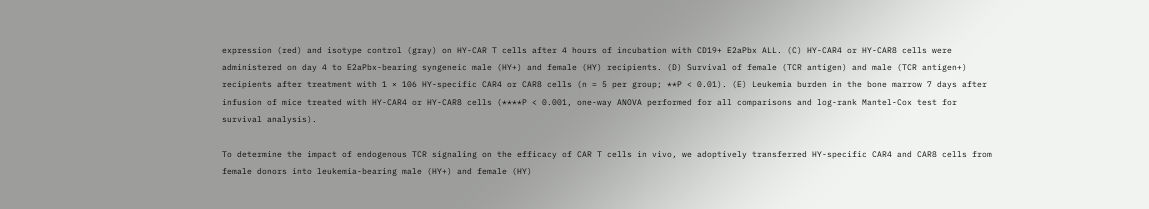expression (red) and isotype control (gray) on HY-CAR T cells after 4 hours of incubation with CD19+ E2aPbx ALL. (C) HY-CAR4 or HY-CAR8 cells were administered on day 4 to E2aPbx-bearing syngeneic male (HY+) and female (HY) recipients. (D) Survival of female (TCR antigen) and male (TCR antigen+) recipients after treatment with 1 × 106 HY-specific CAR4 or CAR8 cells (n = 5 per group; **P < 0.01). (E) Leukemia burden in the bone marrow 7 days after infusion of mice treated with HY-CAR4 or HY-CAR8 cells (****P < 0.001, one-way ANOVA performed for all comparisons and log-rank Mantel-Cox test for survival analysis).

To determine the impact of endogenous TCR signaling on the efficacy of CAR T cells in vivo, we adoptively transferred HY-specific CAR4 and CAR8 cells from female donors into leukemia-bearing male (HY+) and female (HY)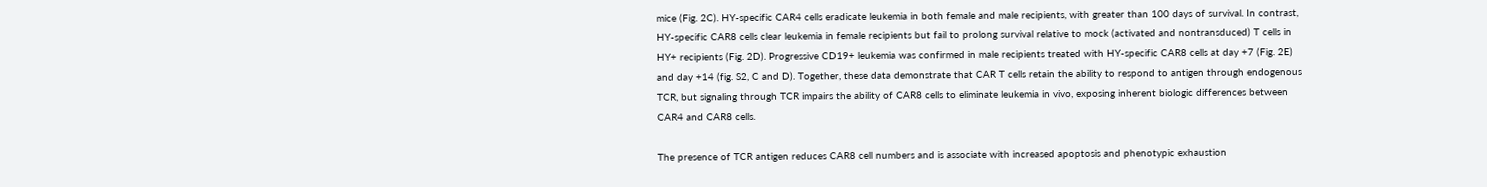mice (Fig. 2C). HY-specific CAR4 cells eradicate leukemia in both female and male recipients, with greater than 100 days of survival. In contrast, HY-specific CAR8 cells clear leukemia in female recipients but fail to prolong survival relative to mock (activated and nontransduced) T cells in HY+ recipients (Fig. 2D). Progressive CD19+ leukemia was confirmed in male recipients treated with HY-specific CAR8 cells at day +7 (Fig. 2E) and day +14 (fig. S2, C and D). Together, these data demonstrate that CAR T cells retain the ability to respond to antigen through endogenous TCR, but signaling through TCR impairs the ability of CAR8 cells to eliminate leukemia in vivo, exposing inherent biologic differences between CAR4 and CAR8 cells.

The presence of TCR antigen reduces CAR8 cell numbers and is associate with increased apoptosis and phenotypic exhaustion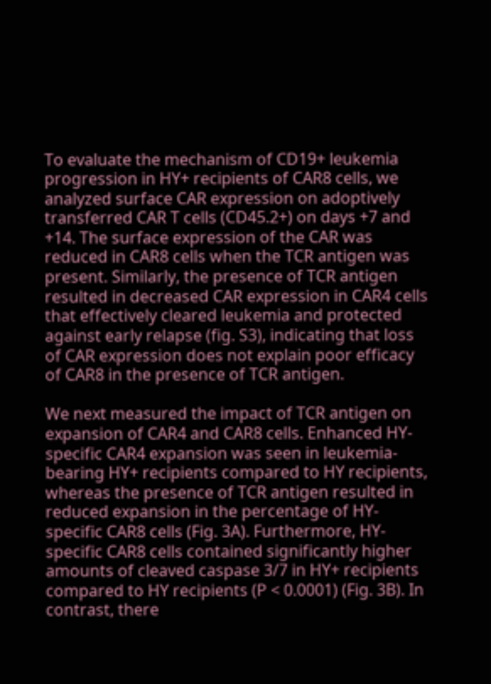To evaluate the mechanism of CD19+ leukemia progression in HY+ recipients of CAR8 cells, we analyzed surface CAR expression on adoptively transferred CAR T cells (CD45.2+) on days +7 and +14. The surface expression of the CAR was reduced in CAR8 cells when the TCR antigen was present. Similarly, the presence of TCR antigen resulted in decreased CAR expression in CAR4 cells that effectively cleared leukemia and protected against early relapse (fig. S3), indicating that loss of CAR expression does not explain poor efficacy of CAR8 in the presence of TCR antigen.

We next measured the impact of TCR antigen on expansion of CAR4 and CAR8 cells. Enhanced HY-specific CAR4 expansion was seen in leukemia-bearing HY+ recipients compared to HY recipients, whereas the presence of TCR antigen resulted in reduced expansion in the percentage of HY-specific CAR8 cells (Fig. 3A). Furthermore, HY-specific CAR8 cells contained significantly higher amounts of cleaved caspase 3/7 in HY+ recipients compared to HY recipients (P < 0.0001) (Fig. 3B). In contrast, there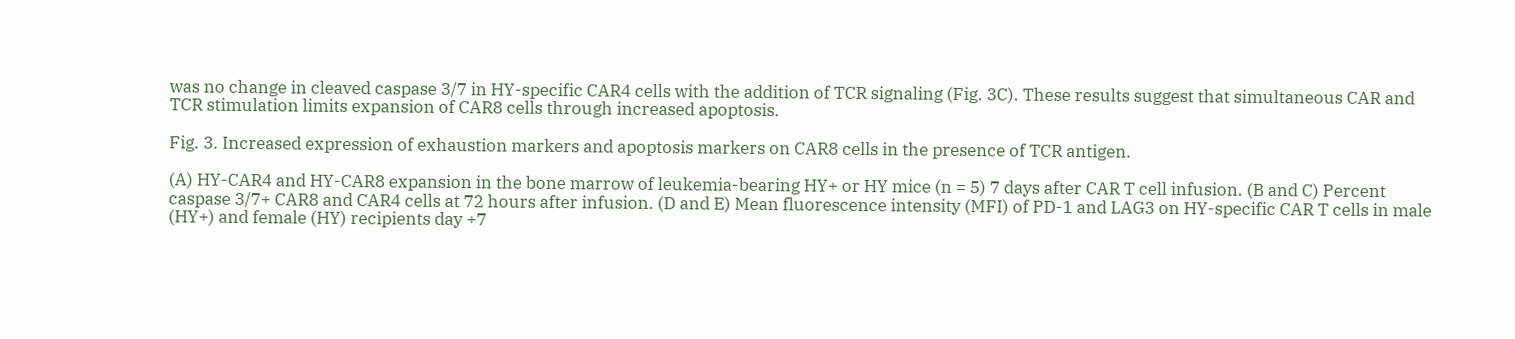was no change in cleaved caspase 3/7 in HY-specific CAR4 cells with the addition of TCR signaling (Fig. 3C). These results suggest that simultaneous CAR and TCR stimulation limits expansion of CAR8 cells through increased apoptosis.

Fig. 3. Increased expression of exhaustion markers and apoptosis markers on CAR8 cells in the presence of TCR antigen.

(A) HY-CAR4 and HY-CAR8 expansion in the bone marrow of leukemia-bearing HY+ or HY mice (n = 5) 7 days after CAR T cell infusion. (B and C) Percent caspase 3/7+ CAR8 and CAR4 cells at 72 hours after infusion. (D and E) Mean fluorescence intensity (MFI) of PD-1 and LAG3 on HY-specific CAR T cells in male (HY+) and female (HY) recipients day +7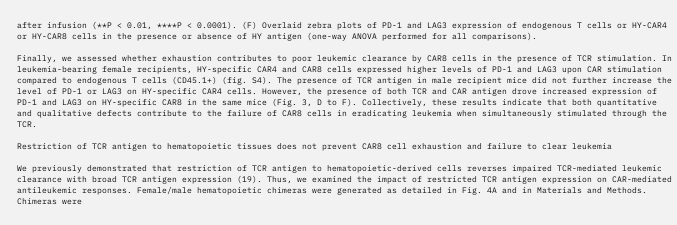after infusion (**P < 0.01, ****P < 0.0001). (F) Overlaid zebra plots of PD-1 and LAG3 expression of endogenous T cells or HY-CAR4 or HY-CAR8 cells in the presence or absence of HY antigen (one-way ANOVA performed for all comparisons).

Finally, we assessed whether exhaustion contributes to poor leukemic clearance by CAR8 cells in the presence of TCR stimulation. In leukemia-bearing female recipients, HY-specific CAR4 and CAR8 cells expressed higher levels of PD-1 and LAG3 upon CAR stimulation compared to endogenous T cells (CD45.1+) (fig. S4). The presence of TCR antigen in male recipient mice did not further increase the level of PD-1 or LAG3 on HY-specific CAR4 cells. However, the presence of both TCR and CAR antigen drove increased expression of PD-1 and LAG3 on HY-specific CAR8 in the same mice (Fig. 3, D to F). Collectively, these results indicate that both quantitative and qualitative defects contribute to the failure of CAR8 cells in eradicating leukemia when simultaneously stimulated through the TCR.

Restriction of TCR antigen to hematopoietic tissues does not prevent CAR8 cell exhaustion and failure to clear leukemia

We previously demonstrated that restriction of TCR antigen to hematopoietic-derived cells reverses impaired TCR-mediated leukemic clearance with broad TCR antigen expression (19). Thus, we examined the impact of restricted TCR antigen expression on CAR-mediated antileukemic responses. Female/male hematopoietic chimeras were generated as detailed in Fig. 4A and in Materials and Methods. Chimeras were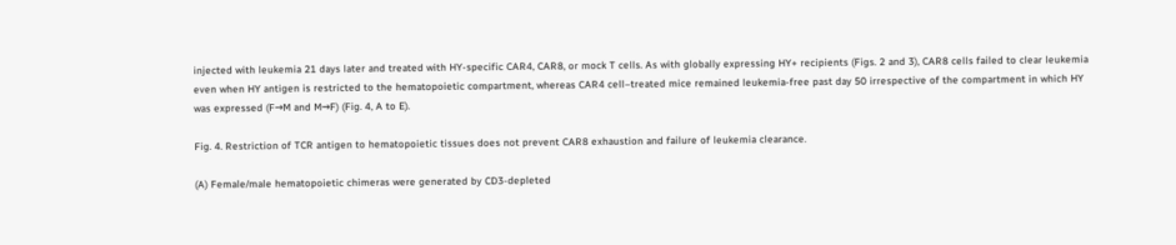injected with leukemia 21 days later and treated with HY-specific CAR4, CAR8, or mock T cells. As with globally expressing HY+ recipients (Figs. 2 and 3), CAR8 cells failed to clear leukemia even when HY antigen is restricted to the hematopoietic compartment, whereas CAR4 cell–treated mice remained leukemia-free past day 50 irrespective of the compartment in which HY was expressed (F→M and M→F) (Fig. 4, A to E).

Fig. 4. Restriction of TCR antigen to hematopoietic tissues does not prevent CAR8 exhaustion and failure of leukemia clearance.

(A) Female/male hematopoietic chimeras were generated by CD3-depleted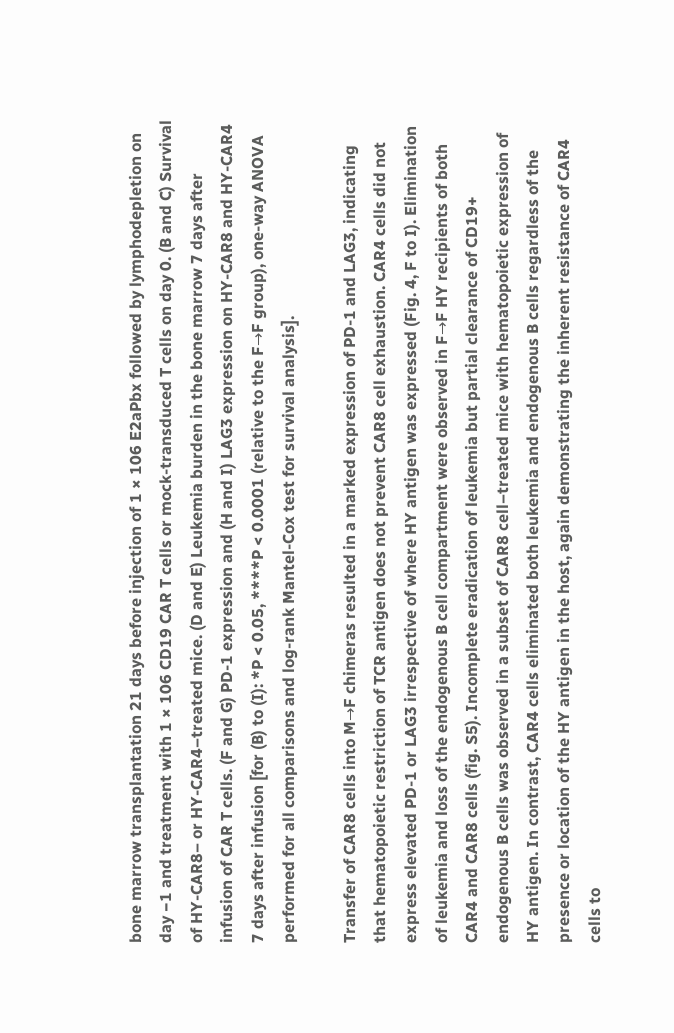bone marrow transplantation 21 days before injection of 1 × 106 E2aPbx followed by lymphodepletion on day −1 and treatment with 1 × 106 CD19 CAR T cells or mock-transduced T cells on day 0. (B and C) Survival of HY-CAR8– or HY-CAR4–treated mice. (D and E) Leukemia burden in the bone marrow 7 days after infusion of CAR T cells. (F and G) PD-1 expression and (H and I) LAG3 expression on HY-CAR8 and HY-CAR4 7 days after infusion [for (B) to (I): *P < 0.05, ****P < 0.0001 (relative to the F→F group), one-way ANOVA performed for all comparisons and log-rank Mantel-Cox test for survival analysis].

Transfer of CAR8 cells into M→F chimeras resulted in a marked expression of PD-1 and LAG3, indicating that hematopoietic restriction of TCR antigen does not prevent CAR8 cell exhaustion. CAR4 cells did not express elevated PD-1 or LAG3 irrespective of where HY antigen was expressed (Fig. 4, F to I). Elimination of leukemia and loss of the endogenous B cell compartment were observed in F→F HY recipients of both CAR4 and CAR8 cells (fig. S5). Incomplete eradication of leukemia but partial clearance of CD19+ endogenous B cells was observed in a subset of CAR8 cell–treated mice with hematopoietic expression of HY antigen. In contrast, CAR4 cells eliminated both leukemia and endogenous B cells regardless of the presence or location of the HY antigen in the host, again demonstrating the inherent resistance of CAR4 cells to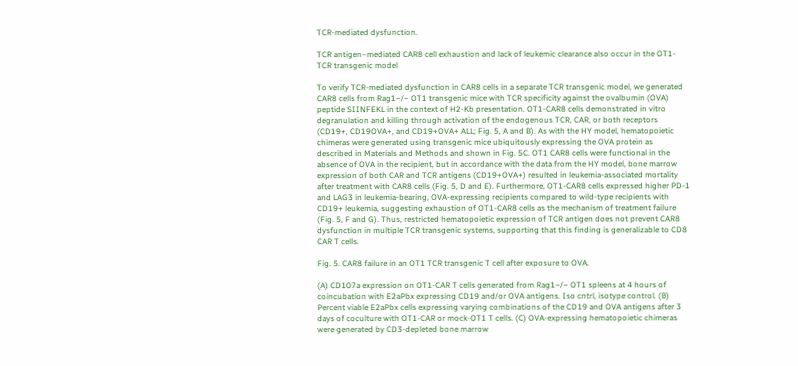TCR-mediated dysfunction.

TCR antigen–mediated CAR8 cell exhaustion and lack of leukemic clearance also occur in the OT1-TCR transgenic model

To verify TCR-mediated dysfunction in CAR8 cells in a separate TCR transgenic model, we generated CAR8 cells from Rag1−/− OT1 transgenic mice with TCR specificity against the ovalbumin (OVA) peptide SIINFEKL in the context of H2-Kb presentation. OT1-CAR8 cells demonstrated in vitro degranulation and killing through activation of the endogenous TCR, CAR, or both receptors (CD19+, CD19OVA+, and CD19+OVA+ ALL; Fig. 5, A and B). As with the HY model, hematopoietic chimeras were generated using transgenic mice ubiquitously expressing the OVA protein as described in Materials and Methods and shown in Fig. 5C. OT1 CAR8 cells were functional in the absence of OVA in the recipient, but in accordance with the data from the HY model, bone marrow expression of both CAR and TCR antigens (CD19+OVA+) resulted in leukemia-associated mortality after treatment with CAR8 cells (Fig. 5, D and E). Furthermore, OT1-CAR8 cells expressed higher PD-1 and LAG3 in leukemia-bearing, OVA-expressing recipients compared to wild-type recipients with CD19+ leukemia, suggesting exhaustion of OT1-CAR8 cells as the mechanism of treatment failure (Fig. 5, F and G). Thus, restricted hematopoietic expression of TCR antigen does not prevent CAR8 dysfunction in multiple TCR transgenic systems, supporting that this finding is generalizable to CD8 CAR T cells.

Fig. 5. CAR8 failure in an OT1 TCR transgenic T cell after exposure to OVA.

(A) CD107a expression on OT1-CAR T cells generated from Rag1−/− OT1 spleens at 4 hours of coincubation with E2aPbx expressing CD19 and/or OVA antigens. Iso cntrl, isotype control. (B) Percent viable E2aPbx cells expressing varying combinations of the CD19 and OVA antigens after 3 days of coculture with OT1-CAR or mock-OT1 T cells. (C) OVA-expressing hematopoietic chimeras were generated by CD3-depleted bone marrow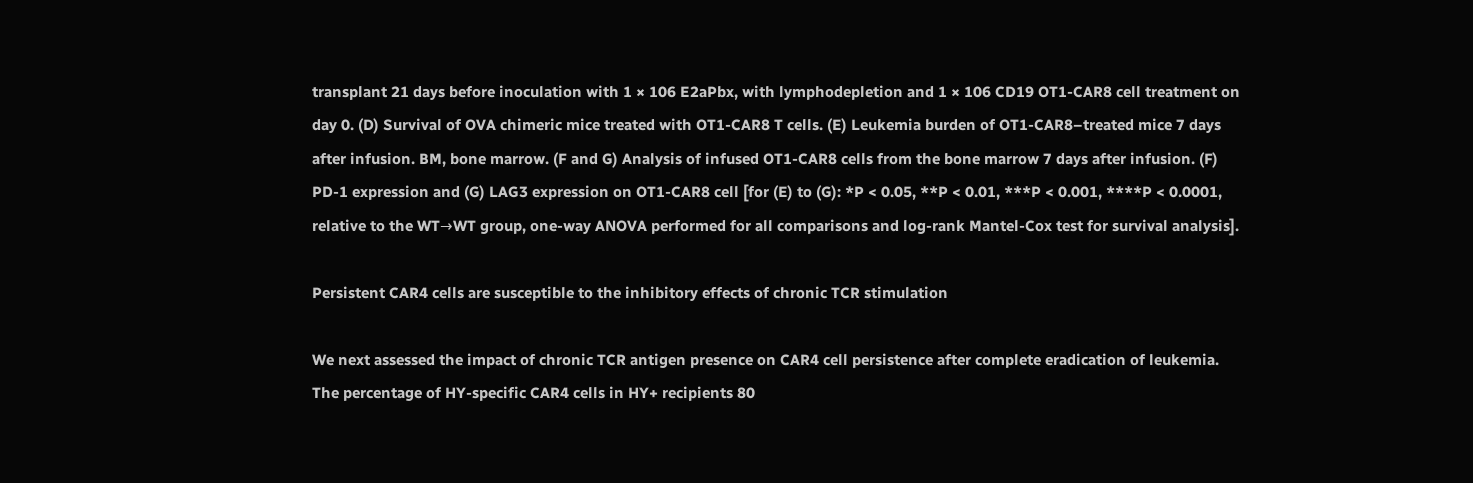transplant 21 days before inoculation with 1 × 106 E2aPbx, with lymphodepletion and 1 × 106 CD19 OT1-CAR8 cell treatment on day 0. (D) Survival of OVA chimeric mice treated with OT1-CAR8 T cells. (E) Leukemia burden of OT1-CAR8–treated mice 7 days after infusion. BM, bone marrow. (F and G) Analysis of infused OT1-CAR8 cells from the bone marrow 7 days after infusion. (F) PD-1 expression and (G) LAG3 expression on OT1-CAR8 cell [for (E) to (G): *P < 0.05, **P < 0.01, ***P < 0.001, ****P < 0.0001, relative to the WT→WT group, one-way ANOVA performed for all comparisons and log-rank Mantel-Cox test for survival analysis].

Persistent CAR4 cells are susceptible to the inhibitory effects of chronic TCR stimulation

We next assessed the impact of chronic TCR antigen presence on CAR4 cell persistence after complete eradication of leukemia. The percentage of HY-specific CAR4 cells in HY+ recipients 80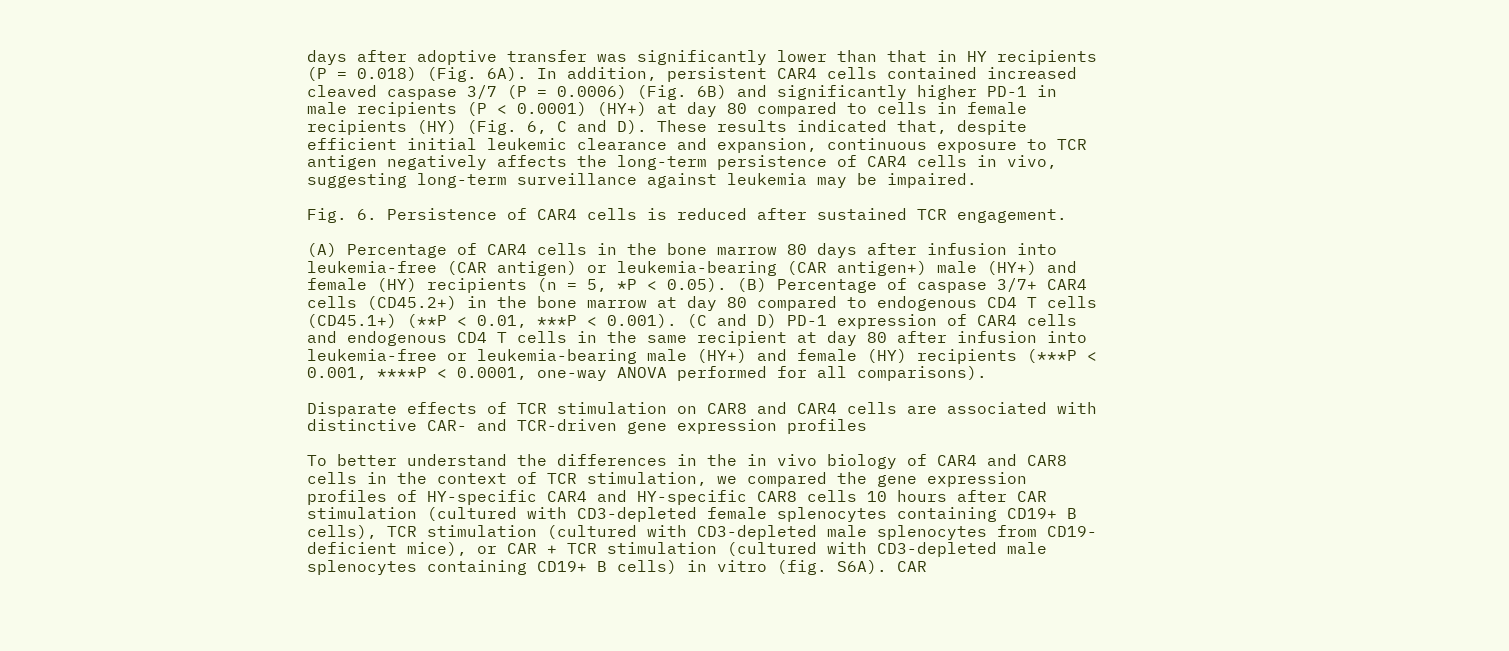days after adoptive transfer was significantly lower than that in HY recipients (P = 0.018) (Fig. 6A). In addition, persistent CAR4 cells contained increased cleaved caspase 3/7 (P = 0.0006) (Fig. 6B) and significantly higher PD-1 in male recipients (P < 0.0001) (HY+) at day 80 compared to cells in female recipients (HY) (Fig. 6, C and D). These results indicated that, despite efficient initial leukemic clearance and expansion, continuous exposure to TCR antigen negatively affects the long-term persistence of CAR4 cells in vivo, suggesting long-term surveillance against leukemia may be impaired.

Fig. 6. Persistence of CAR4 cells is reduced after sustained TCR engagement.

(A) Percentage of CAR4 cells in the bone marrow 80 days after infusion into leukemia-free (CAR antigen) or leukemia-bearing (CAR antigen+) male (HY+) and female (HY) recipients (n = 5, *P < 0.05). (B) Percentage of caspase 3/7+ CAR4 cells (CD45.2+) in the bone marrow at day 80 compared to endogenous CD4 T cells (CD45.1+) (**P < 0.01, ***P < 0.001). (C and D) PD-1 expression of CAR4 cells and endogenous CD4 T cells in the same recipient at day 80 after infusion into leukemia-free or leukemia-bearing male (HY+) and female (HY) recipients (***P < 0.001, ****P < 0.0001, one-way ANOVA performed for all comparisons).

Disparate effects of TCR stimulation on CAR8 and CAR4 cells are associated with distinctive CAR- and TCR-driven gene expression profiles

To better understand the differences in the in vivo biology of CAR4 and CAR8 cells in the context of TCR stimulation, we compared the gene expression profiles of HY-specific CAR4 and HY-specific CAR8 cells 10 hours after CAR stimulation (cultured with CD3-depleted female splenocytes containing CD19+ B cells), TCR stimulation (cultured with CD3-depleted male splenocytes from CD19-deficient mice), or CAR + TCR stimulation (cultured with CD3-depleted male splenocytes containing CD19+ B cells) in vitro (fig. S6A). CAR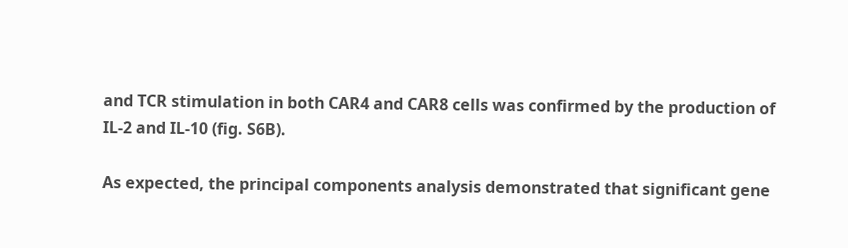and TCR stimulation in both CAR4 and CAR8 cells was confirmed by the production of IL-2 and IL-10 (fig. S6B).

As expected, the principal components analysis demonstrated that significant gene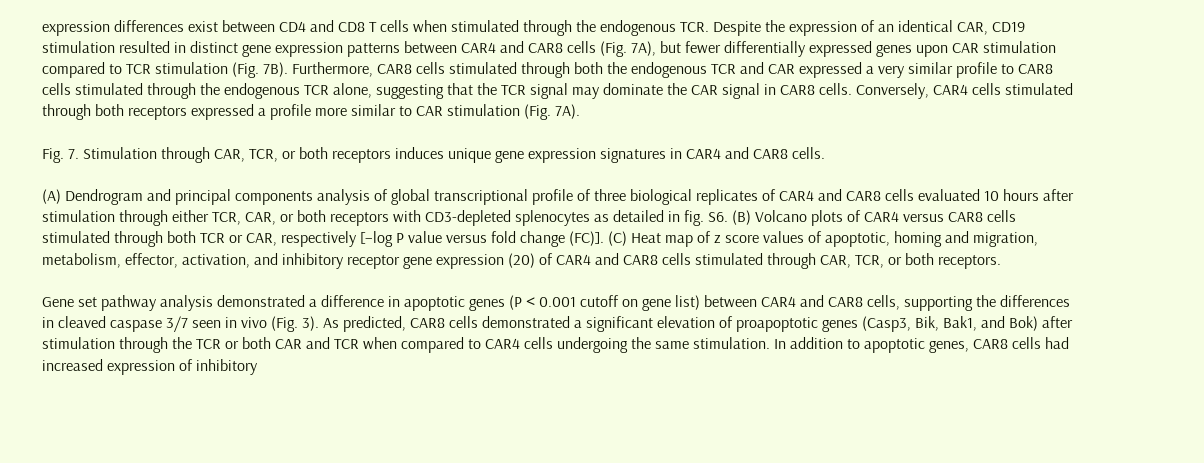expression differences exist between CD4 and CD8 T cells when stimulated through the endogenous TCR. Despite the expression of an identical CAR, CD19 stimulation resulted in distinct gene expression patterns between CAR4 and CAR8 cells (Fig. 7A), but fewer differentially expressed genes upon CAR stimulation compared to TCR stimulation (Fig. 7B). Furthermore, CAR8 cells stimulated through both the endogenous TCR and CAR expressed a very similar profile to CAR8 cells stimulated through the endogenous TCR alone, suggesting that the TCR signal may dominate the CAR signal in CAR8 cells. Conversely, CAR4 cells stimulated through both receptors expressed a profile more similar to CAR stimulation (Fig. 7A).

Fig. 7. Stimulation through CAR, TCR, or both receptors induces unique gene expression signatures in CAR4 and CAR8 cells.

(A) Dendrogram and principal components analysis of global transcriptional profile of three biological replicates of CAR4 and CAR8 cells evaluated 10 hours after stimulation through either TCR, CAR, or both receptors with CD3-depleted splenocytes as detailed in fig. S6. (B) Volcano plots of CAR4 versus CAR8 cells stimulated through both TCR or CAR, respectively [−log P value versus fold change (FC)]. (C) Heat map of z score values of apoptotic, homing and migration, metabolism, effector, activation, and inhibitory receptor gene expression (20) of CAR4 and CAR8 cells stimulated through CAR, TCR, or both receptors.

Gene set pathway analysis demonstrated a difference in apoptotic genes (P < 0.001 cutoff on gene list) between CAR4 and CAR8 cells, supporting the differences in cleaved caspase 3/7 seen in vivo (Fig. 3). As predicted, CAR8 cells demonstrated a significant elevation of proapoptotic genes (Casp3, Bik, Bak1, and Bok) after stimulation through the TCR or both CAR and TCR when compared to CAR4 cells undergoing the same stimulation. In addition to apoptotic genes, CAR8 cells had increased expression of inhibitory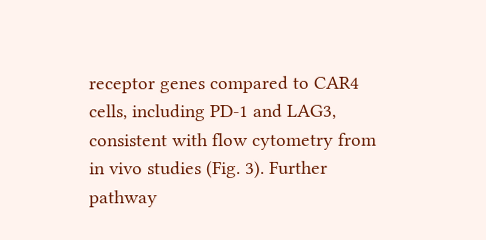receptor genes compared to CAR4 cells, including PD-1 and LAG3, consistent with flow cytometry from in vivo studies (Fig. 3). Further pathway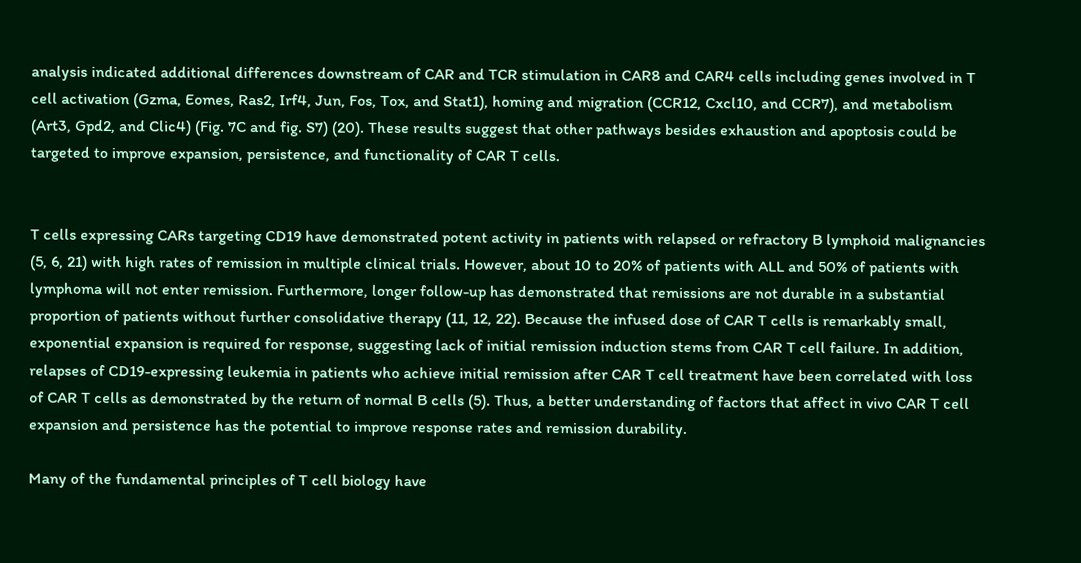analysis indicated additional differences downstream of CAR and TCR stimulation in CAR8 and CAR4 cells including genes involved in T cell activation (Gzma, Eomes, Ras2, Irf4, Jun, Fos, Tox, and Stat1), homing and migration (CCR12, Cxcl10, and CCR7), and metabolism (Art3, Gpd2, and Clic4) (Fig. 7C and fig. S7) (20). These results suggest that other pathways besides exhaustion and apoptosis could be targeted to improve expansion, persistence, and functionality of CAR T cells.


T cells expressing CARs targeting CD19 have demonstrated potent activity in patients with relapsed or refractory B lymphoid malignancies (5, 6, 21) with high rates of remission in multiple clinical trials. However, about 10 to 20% of patients with ALL and 50% of patients with lymphoma will not enter remission. Furthermore, longer follow-up has demonstrated that remissions are not durable in a substantial proportion of patients without further consolidative therapy (11, 12, 22). Because the infused dose of CAR T cells is remarkably small, exponential expansion is required for response, suggesting lack of initial remission induction stems from CAR T cell failure. In addition, relapses of CD19-expressing leukemia in patients who achieve initial remission after CAR T cell treatment have been correlated with loss of CAR T cells as demonstrated by the return of normal B cells (5). Thus, a better understanding of factors that affect in vivo CAR T cell expansion and persistence has the potential to improve response rates and remission durability.

Many of the fundamental principles of T cell biology have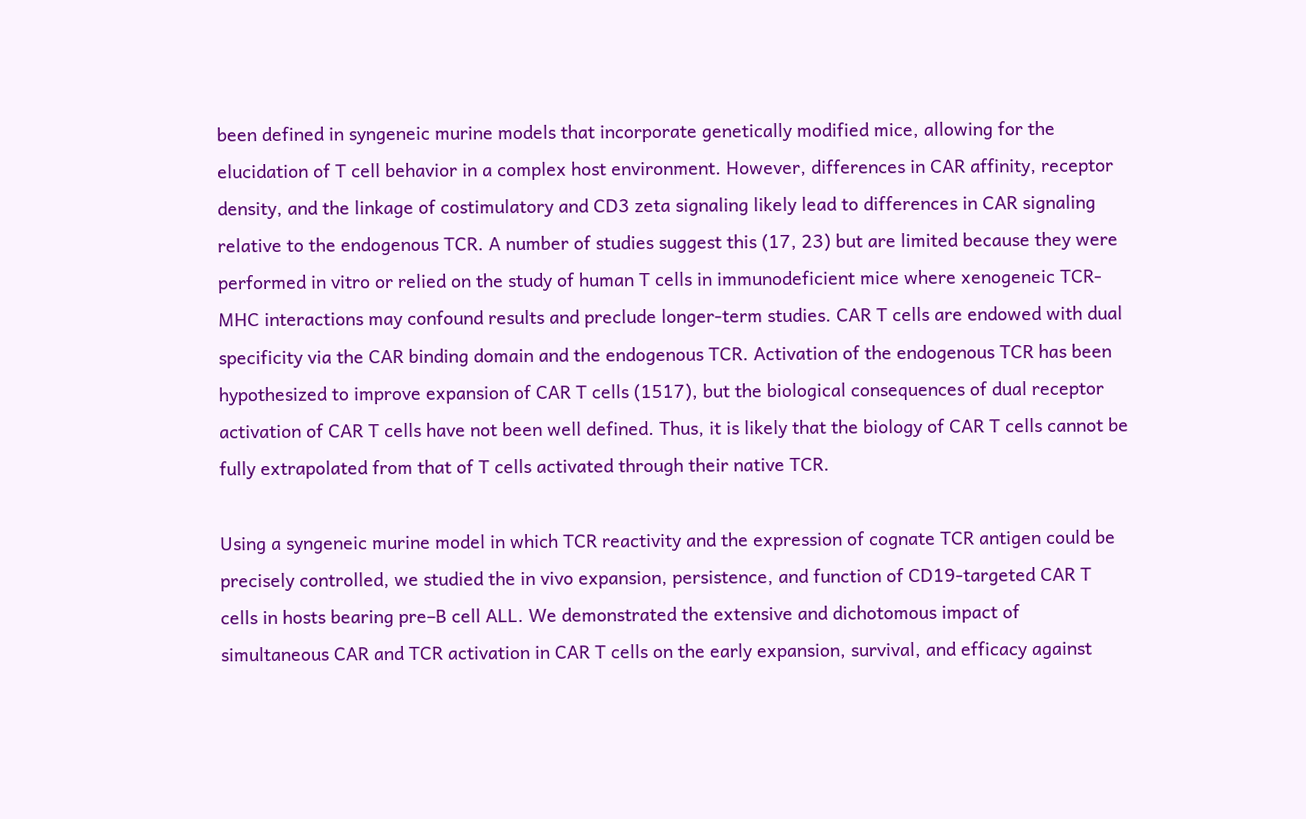been defined in syngeneic murine models that incorporate genetically modified mice, allowing for the elucidation of T cell behavior in a complex host environment. However, differences in CAR affinity, receptor density, and the linkage of costimulatory and CD3 zeta signaling likely lead to differences in CAR signaling relative to the endogenous TCR. A number of studies suggest this (17, 23) but are limited because they were performed in vitro or relied on the study of human T cells in immunodeficient mice where xenogeneic TCR-MHC interactions may confound results and preclude longer-term studies. CAR T cells are endowed with dual specificity via the CAR binding domain and the endogenous TCR. Activation of the endogenous TCR has been hypothesized to improve expansion of CAR T cells (1517), but the biological consequences of dual receptor activation of CAR T cells have not been well defined. Thus, it is likely that the biology of CAR T cells cannot be fully extrapolated from that of T cells activated through their native TCR.

Using a syngeneic murine model in which TCR reactivity and the expression of cognate TCR antigen could be precisely controlled, we studied the in vivo expansion, persistence, and function of CD19-targeted CAR T cells in hosts bearing pre–B cell ALL. We demonstrated the extensive and dichotomous impact of simultaneous CAR and TCR activation in CAR T cells on the early expansion, survival, and efficacy against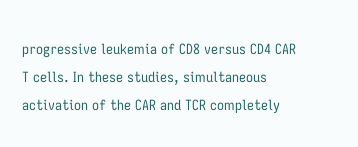progressive leukemia of CD8 versus CD4 CAR T cells. In these studies, simultaneous activation of the CAR and TCR completely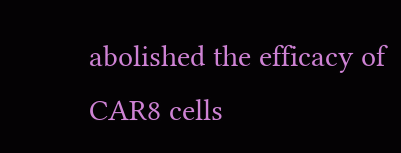abolished the efficacy of CAR8 cells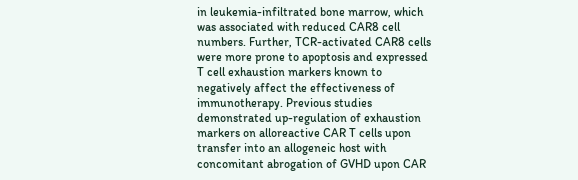in leukemia-infiltrated bone marrow, which was associated with reduced CAR8 cell numbers. Further, TCR-activated CAR8 cells were more prone to apoptosis and expressed T cell exhaustion markers known to negatively affect the effectiveness of immunotherapy. Previous studies demonstrated up-regulation of exhaustion markers on alloreactive CAR T cells upon transfer into an allogeneic host with concomitant abrogation of GVHD upon CAR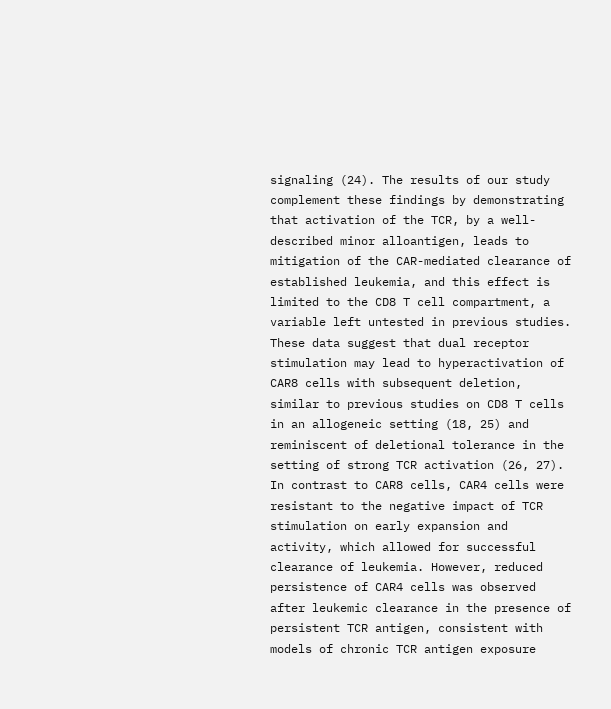signaling (24). The results of our study complement these findings by demonstrating that activation of the TCR, by a well-described minor alloantigen, leads to mitigation of the CAR-mediated clearance of established leukemia, and this effect is limited to the CD8 T cell compartment, a variable left untested in previous studies. These data suggest that dual receptor stimulation may lead to hyperactivation of CAR8 cells with subsequent deletion, similar to previous studies on CD8 T cells in an allogeneic setting (18, 25) and reminiscent of deletional tolerance in the setting of strong TCR activation (26, 27). In contrast to CAR8 cells, CAR4 cells were resistant to the negative impact of TCR stimulation on early expansion and activity, which allowed for successful clearance of leukemia. However, reduced persistence of CAR4 cells was observed after leukemic clearance in the presence of persistent TCR antigen, consistent with models of chronic TCR antigen exposure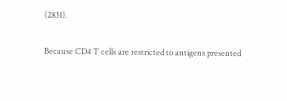(2831).

Because CD4 T cells are restricted to antigens presented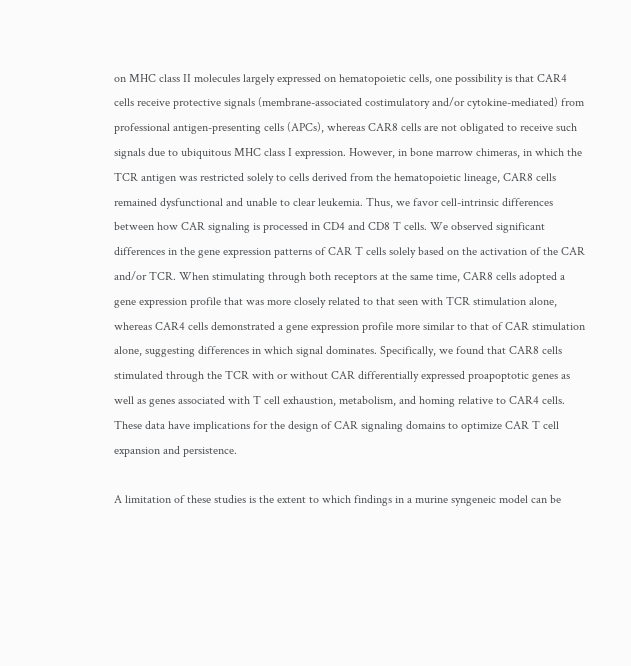on MHC class II molecules largely expressed on hematopoietic cells, one possibility is that CAR4 cells receive protective signals (membrane-associated costimulatory and/or cytokine-mediated) from professional antigen-presenting cells (APCs), whereas CAR8 cells are not obligated to receive such signals due to ubiquitous MHC class I expression. However, in bone marrow chimeras, in which the TCR antigen was restricted solely to cells derived from the hematopoietic lineage, CAR8 cells remained dysfunctional and unable to clear leukemia. Thus, we favor cell-intrinsic differences between how CAR signaling is processed in CD4 and CD8 T cells. We observed significant differences in the gene expression patterns of CAR T cells solely based on the activation of the CAR and/or TCR. When stimulating through both receptors at the same time, CAR8 cells adopted a gene expression profile that was more closely related to that seen with TCR stimulation alone, whereas CAR4 cells demonstrated a gene expression profile more similar to that of CAR stimulation alone, suggesting differences in which signal dominates. Specifically, we found that CAR8 cells stimulated through the TCR with or without CAR differentially expressed proapoptotic genes as well as genes associated with T cell exhaustion, metabolism, and homing relative to CAR4 cells. These data have implications for the design of CAR signaling domains to optimize CAR T cell expansion and persistence.

A limitation of these studies is the extent to which findings in a murine syngeneic model can be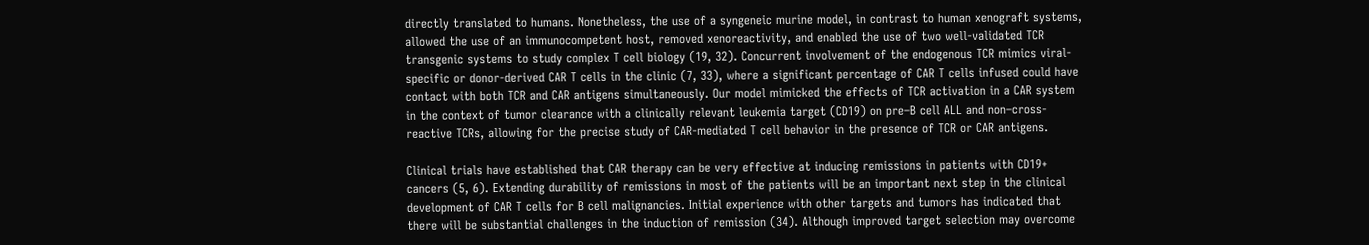directly translated to humans. Nonetheless, the use of a syngeneic murine model, in contrast to human xenograft systems, allowed the use of an immunocompetent host, removed xenoreactivity, and enabled the use of two well-validated TCR transgenic systems to study complex T cell biology (19, 32). Concurrent involvement of the endogenous TCR mimics viral-specific or donor-derived CAR T cells in the clinic (7, 33), where a significant percentage of CAR T cells infused could have contact with both TCR and CAR antigens simultaneously. Our model mimicked the effects of TCR activation in a CAR system in the context of tumor clearance with a clinically relevant leukemia target (CD19) on pre–B cell ALL and non–cross-reactive TCRs, allowing for the precise study of CAR-mediated T cell behavior in the presence of TCR or CAR antigens.

Clinical trials have established that CAR therapy can be very effective at inducing remissions in patients with CD19+ cancers (5, 6). Extending durability of remissions in most of the patients will be an important next step in the clinical development of CAR T cells for B cell malignancies. Initial experience with other targets and tumors has indicated that there will be substantial challenges in the induction of remission (34). Although improved target selection may overcome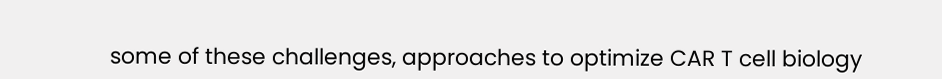some of these challenges, approaches to optimize CAR T cell biology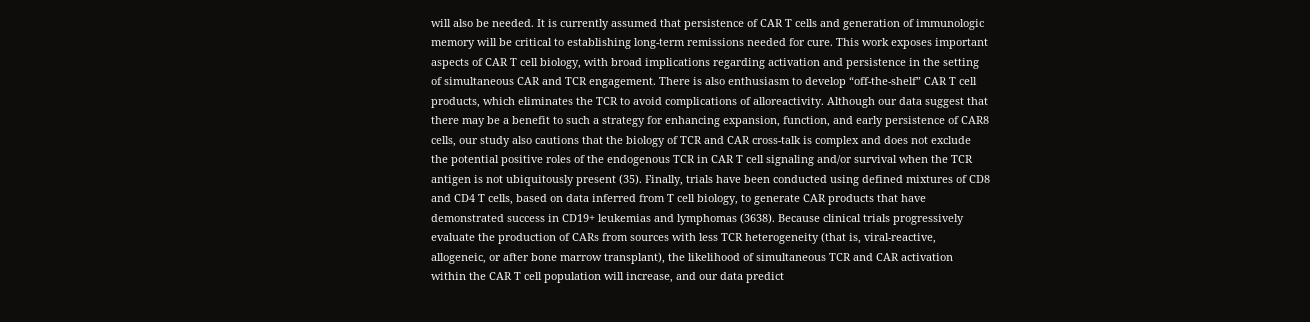will also be needed. It is currently assumed that persistence of CAR T cells and generation of immunologic memory will be critical to establishing long-term remissions needed for cure. This work exposes important aspects of CAR T cell biology, with broad implications regarding activation and persistence in the setting of simultaneous CAR and TCR engagement. There is also enthusiasm to develop “off-the-shelf” CAR T cell products, which eliminates the TCR to avoid complications of alloreactivity. Although our data suggest that there may be a benefit to such a strategy for enhancing expansion, function, and early persistence of CAR8 cells, our study also cautions that the biology of TCR and CAR cross-talk is complex and does not exclude the potential positive roles of the endogenous TCR in CAR T cell signaling and/or survival when the TCR antigen is not ubiquitously present (35). Finally, trials have been conducted using defined mixtures of CD8 and CD4 T cells, based on data inferred from T cell biology, to generate CAR products that have demonstrated success in CD19+ leukemias and lymphomas (3638). Because clinical trials progressively evaluate the production of CARs from sources with less TCR heterogeneity (that is, viral-reactive, allogeneic, or after bone marrow transplant), the likelihood of simultaneous TCR and CAR activation within the CAR T cell population will increase, and our data predict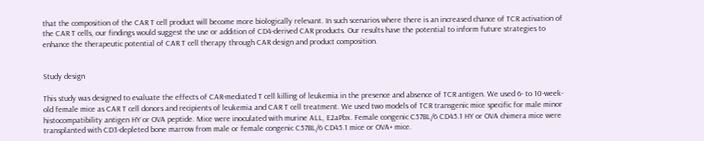that the composition of the CAR T cell product will become more biologically relevant. In such scenarios where there is an increased chance of TCR activation of the CAR T cells, our findings would suggest the use or addition of CD4-derived CAR products. Our results have the potential to inform future strategies to enhance the therapeutic potential of CAR T cell therapy through CAR design and product composition.


Study design

This study was designed to evaluate the effects of CAR-mediated T cell killing of leukemia in the presence and absence of TCR antigen. We used 6- to 10-week-old female mice as CAR T cell donors and recipients of leukemia and CAR T cell treatment. We used two models of TCR transgenic mice specific for male minor histocompatibility antigen HY or OVA peptide. Mice were inoculated with murine ALL, E2aPbx. Female congenic C57BL/6 CD45.1 HY or OVA chimera mice were transplanted with CD3-depleted bone marrow from male or female congenic C57BL/6 CD45.1 mice or OVA+ mice.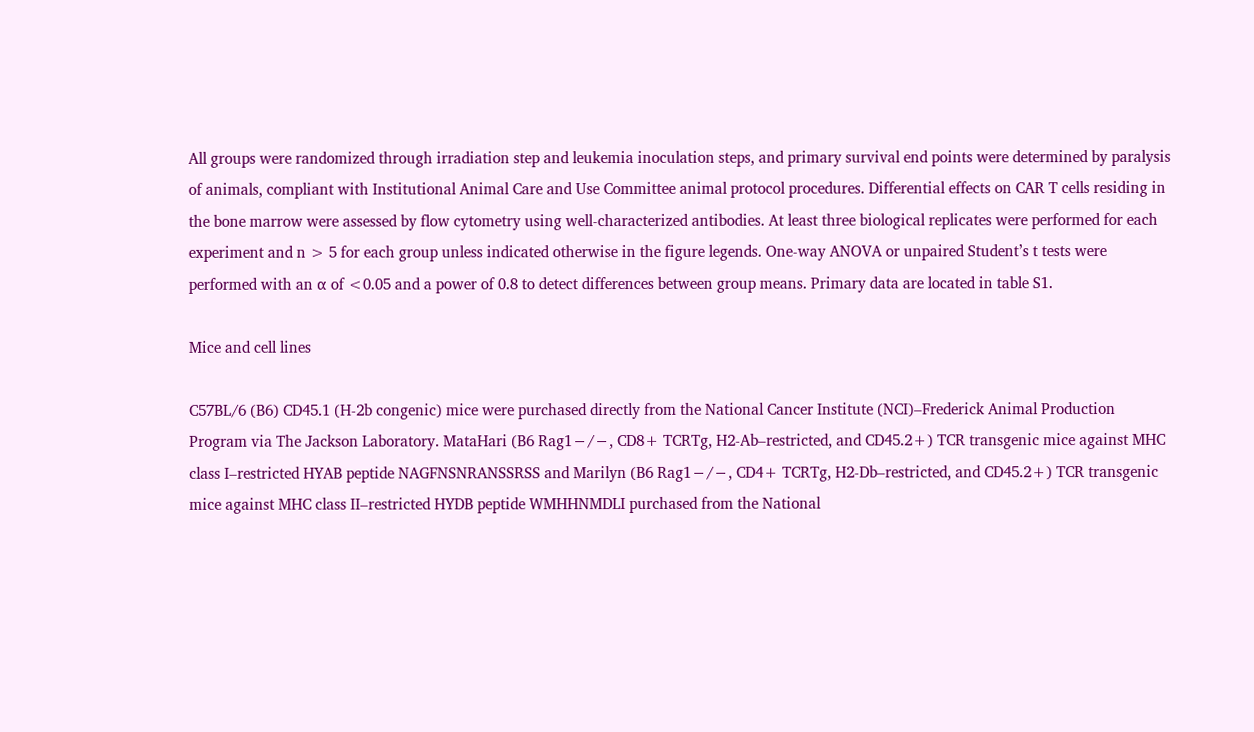All groups were randomized through irradiation step and leukemia inoculation steps, and primary survival end points were determined by paralysis of animals, compliant with Institutional Animal Care and Use Committee animal protocol procedures. Differential effects on CAR T cells residing in the bone marrow were assessed by flow cytometry using well-characterized antibodies. At least three biological replicates were performed for each experiment and n > 5 for each group unless indicated otherwise in the figure legends. One-way ANOVA or unpaired Student’s t tests were performed with an α of <0.05 and a power of 0.8 to detect differences between group means. Primary data are located in table S1.

Mice and cell lines

C57BL/6 (B6) CD45.1 (H-2b congenic) mice were purchased directly from the National Cancer Institute (NCI)–Frederick Animal Production Program via The Jackson Laboratory. MataHari (B6 Rag1−/−, CD8+ TCRTg, H2-Ab–restricted, and CD45.2+) TCR transgenic mice against MHC class I–restricted HYAB peptide NAGFNSNRANSSRSS and Marilyn (B6 Rag1−/−, CD4+ TCRTg, H2-Db–restricted, and CD45.2+) TCR transgenic mice against MHC class II–restricted HYDB peptide WMHHNMDLI purchased from the National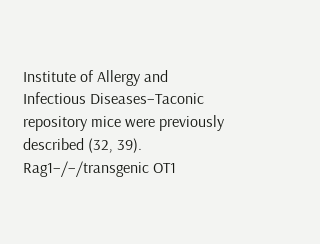Institute of Allergy and Infectious Diseases–Taconic repository mice were previously described (32, 39). Rag1−/−/transgenic OT1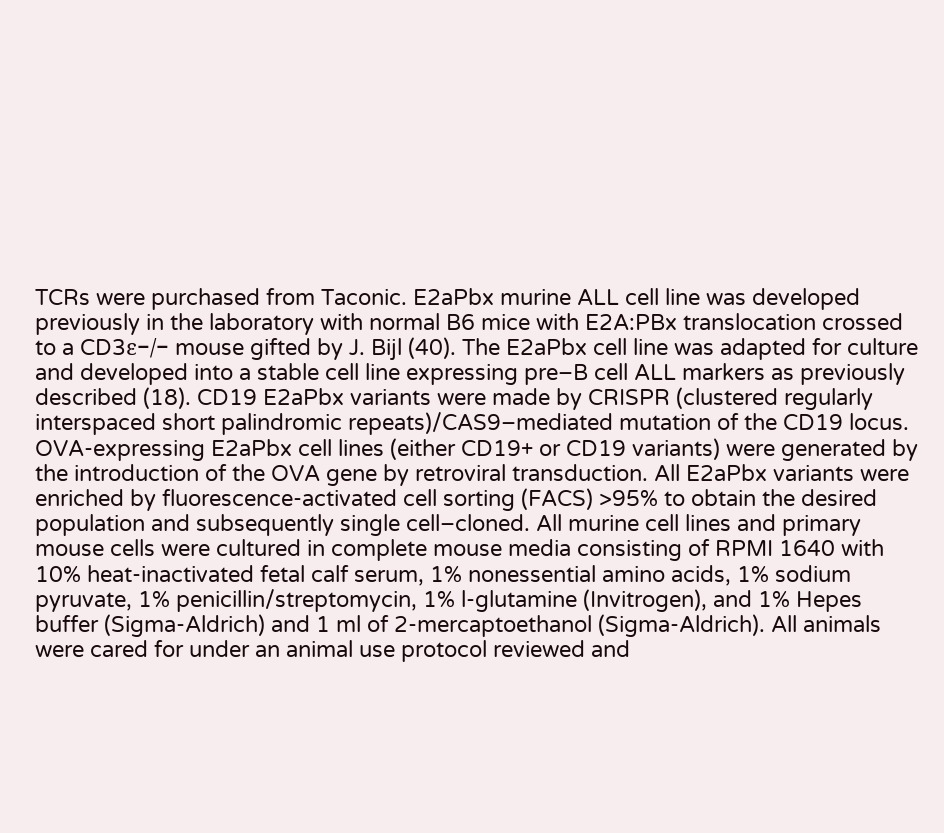TCRs were purchased from Taconic. E2aPbx murine ALL cell line was developed previously in the laboratory with normal B6 mice with E2A:PBx translocation crossed to a CD3ε−/− mouse gifted by J. Bijl (40). The E2aPbx cell line was adapted for culture and developed into a stable cell line expressing pre–B cell ALL markers as previously described (18). CD19 E2aPbx variants were made by CRISPR (clustered regularly interspaced short palindromic repeats)/CAS9–mediated mutation of the CD19 locus. OVA-expressing E2aPbx cell lines (either CD19+ or CD19 variants) were generated by the introduction of the OVA gene by retroviral transduction. All E2aPbx variants were enriched by fluorescence-activated cell sorting (FACS) >95% to obtain the desired population and subsequently single cell–cloned. All murine cell lines and primary mouse cells were cultured in complete mouse media consisting of RPMI 1640 with 10% heat-inactivated fetal calf serum, 1% nonessential amino acids, 1% sodium pyruvate, 1% penicillin/streptomycin, 1% l-glutamine (Invitrogen), and 1% Hepes buffer (Sigma-Aldrich) and 1 ml of 2-mercaptoethanol (Sigma-Aldrich). All animals were cared for under an animal use protocol reviewed and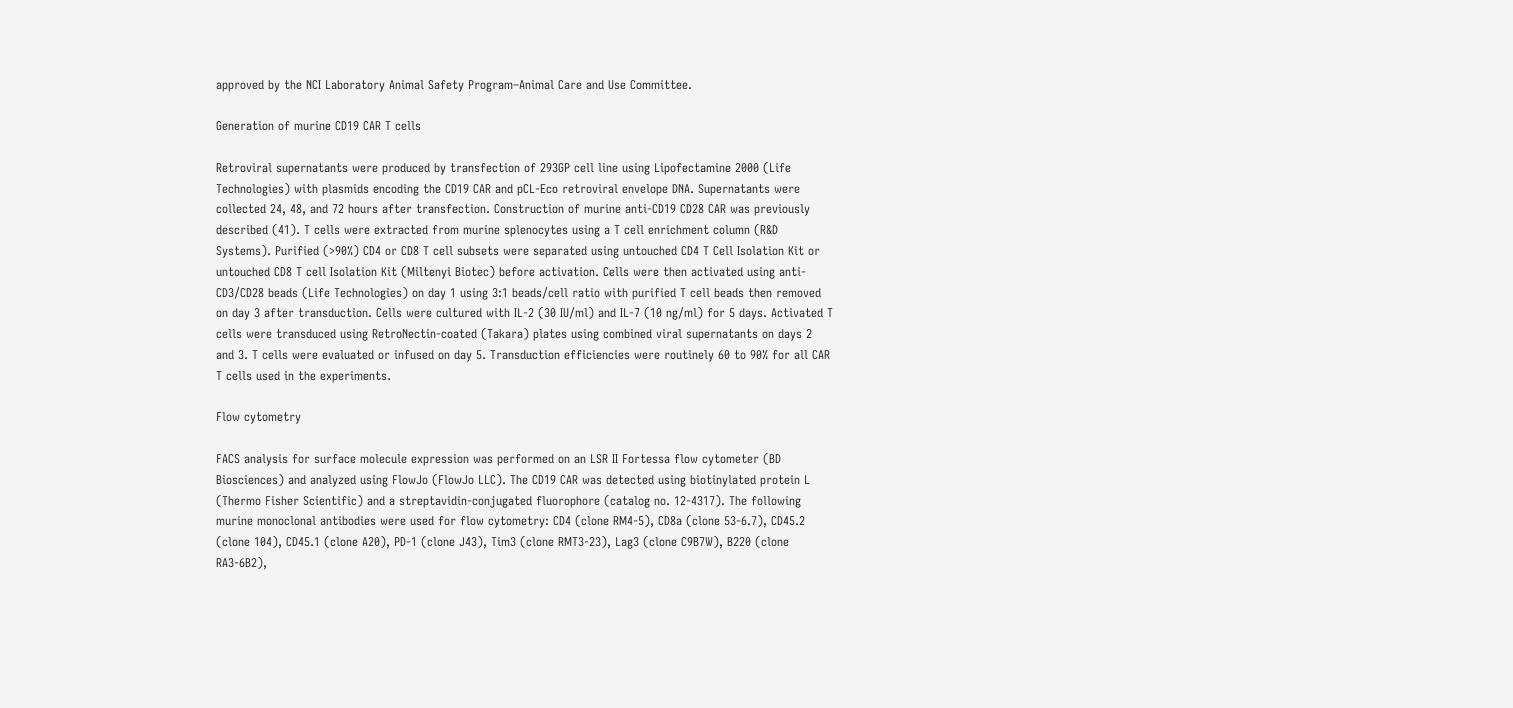approved by the NCI Laboratory Animal Safety Program–Animal Care and Use Committee.

Generation of murine CD19 CAR T cells

Retroviral supernatants were produced by transfection of 293GP cell line using Lipofectamine 2000 (Life Technologies) with plasmids encoding the CD19 CAR and pCL-Eco retroviral envelope DNA. Supernatants were collected 24, 48, and 72 hours after transfection. Construction of murine anti-CD19 CD28 CAR was previously described (41). T cells were extracted from murine splenocytes using a T cell enrichment column (R&D Systems). Purified (>90%) CD4 or CD8 T cell subsets were separated using untouched CD4 T Cell Isolation Kit or untouched CD8 T cell Isolation Kit (Miltenyi Biotec) before activation. Cells were then activated using anti-CD3/CD28 beads (Life Technologies) on day 1 using 3:1 beads/cell ratio with purified T cell beads then removed on day 3 after transduction. Cells were cultured with IL-2 (30 IU/ml) and IL-7 (10 ng/ml) for 5 days. Activated T cells were transduced using RetroNectin-coated (Takara) plates using combined viral supernatants on days 2 and 3. T cells were evaluated or infused on day 5. Transduction efficiencies were routinely 60 to 90% for all CAR T cells used in the experiments.

Flow cytometry

FACS analysis for surface molecule expression was performed on an LSR II Fortessa flow cytometer (BD Biosciences) and analyzed using FlowJo (FlowJo LLC). The CD19 CAR was detected using biotinylated protein L (Thermo Fisher Scientific) and a streptavidin-conjugated fluorophore (catalog no. 12-4317). The following murine monoclonal antibodies were used for flow cytometry: CD4 (clone RM4-5), CD8a (clone 53-6.7), CD45.2 (clone 104), CD45.1 (clone A20), PD-1 (clone J43), Tim3 (clone RMT3-23), Lag3 (clone C9B7W), B220 (clone RA3-6B2),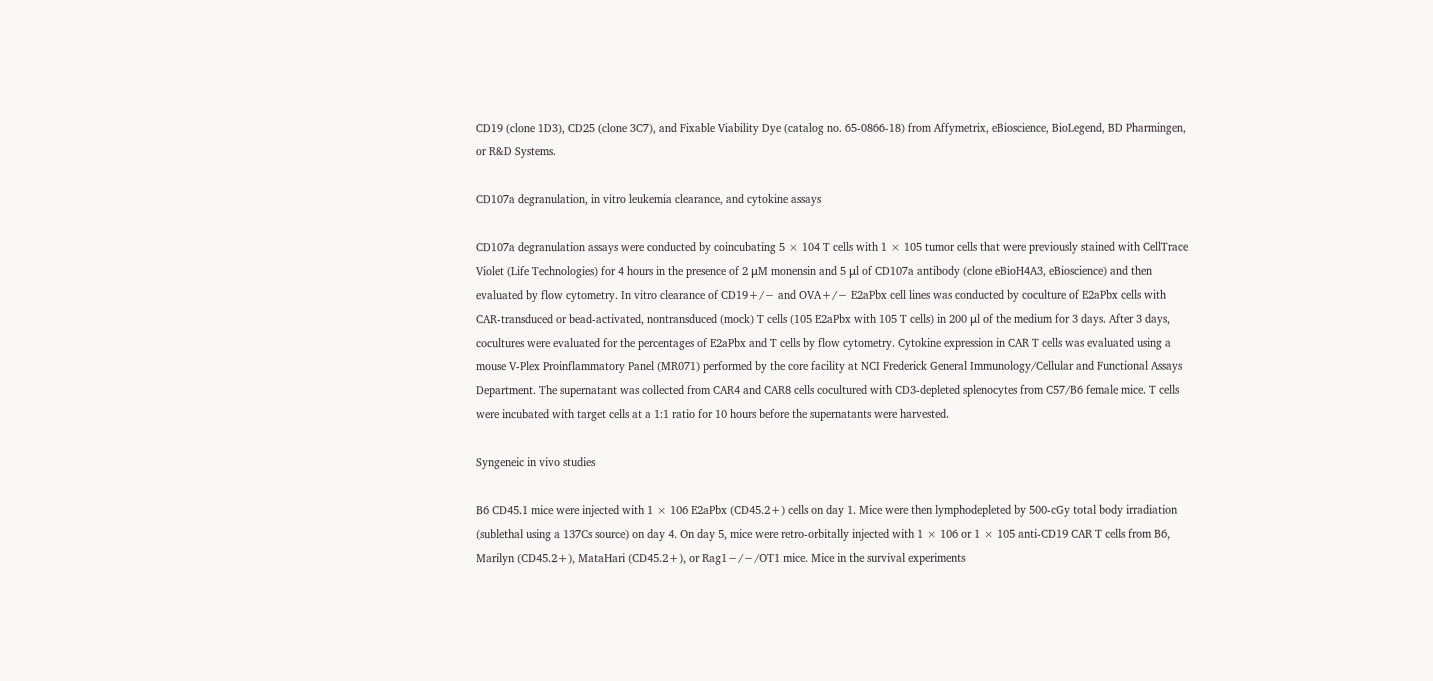CD19 (clone 1D3), CD25 (clone 3C7), and Fixable Viability Dye (catalog no. 65-0866-18) from Affymetrix, eBioscience, BioLegend, BD Pharmingen, or R&D Systems.

CD107a degranulation, in vitro leukemia clearance, and cytokine assays

CD107a degranulation assays were conducted by coincubating 5 × 104 T cells with 1 × 105 tumor cells that were previously stained with CellTrace Violet (Life Technologies) for 4 hours in the presence of 2 μM monensin and 5 μl of CD107a antibody (clone eBioH4A3, eBioscience) and then evaluated by flow cytometry. In vitro clearance of CD19+/− and OVA+/− E2aPbx cell lines was conducted by coculture of E2aPbx cells with CAR-transduced or bead-activated, nontransduced (mock) T cells (105 E2aPbx with 105 T cells) in 200 μl of the medium for 3 days. After 3 days, cocultures were evaluated for the percentages of E2aPbx and T cells by flow cytometry. Cytokine expression in CAR T cells was evaluated using a mouse V-Plex Proinflammatory Panel (MR071) performed by the core facility at NCI Frederick General Immunology/Cellular and Functional Assays Department. The supernatant was collected from CAR4 and CAR8 cells cocultured with CD3-depleted splenocytes from C57/B6 female mice. T cells were incubated with target cells at a 1:1 ratio for 10 hours before the supernatants were harvested.

Syngeneic in vivo studies

B6 CD45.1 mice were injected with 1 × 106 E2aPbx (CD45.2+) cells on day 1. Mice were then lymphodepleted by 500-cGy total body irradiation (sublethal using a 137Cs source) on day 4. On day 5, mice were retro-orbitally injected with 1 × 106 or 1 × 105 anti-CD19 CAR T cells from B6, Marilyn (CD45.2+), MataHari (CD45.2+), or Rag1−/−/OT1 mice. Mice in the survival experiments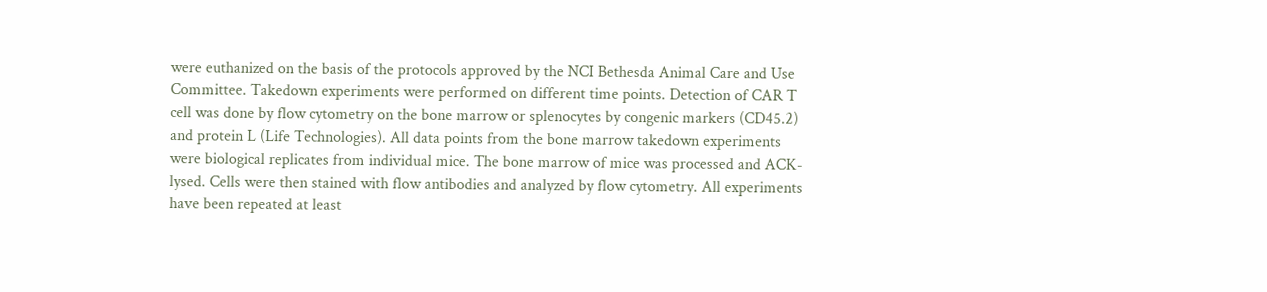were euthanized on the basis of the protocols approved by the NCI Bethesda Animal Care and Use Committee. Takedown experiments were performed on different time points. Detection of CAR T cell was done by flow cytometry on the bone marrow or splenocytes by congenic markers (CD45.2) and protein L (Life Technologies). All data points from the bone marrow takedown experiments were biological replicates from individual mice. The bone marrow of mice was processed and ACK-lysed. Cells were then stained with flow antibodies and analyzed by flow cytometry. All experiments have been repeated at least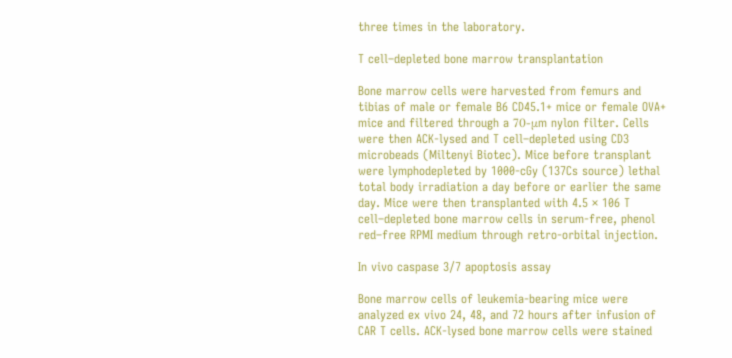three times in the laboratory.

T cell–depleted bone marrow transplantation

Bone marrow cells were harvested from femurs and tibias of male or female B6 CD45.1+ mice or female OVA+ mice and filtered through a 70-μm nylon filter. Cells were then ACK-lysed and T cell–depleted using CD3 microbeads (Miltenyi Biotec). Mice before transplant were lymphodepleted by 1000-cGy (137Cs source) lethal total body irradiation a day before or earlier the same day. Mice were then transplanted with 4.5 × 106 T cell–depleted bone marrow cells in serum-free, phenol red–free RPMI medium through retro-orbital injection.

In vivo caspase 3/7 apoptosis assay

Bone marrow cells of leukemia-bearing mice were analyzed ex vivo 24, 48, and 72 hours after infusion of CAR T cells. ACK-lysed bone marrow cells were stained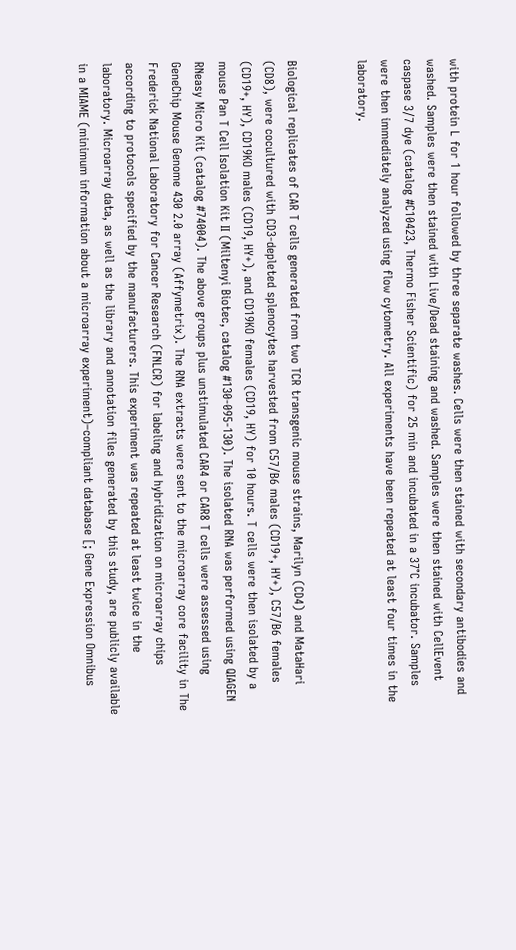with protein L for 1 hour followed by three separate washes. Cells were then stained with secondary antibodies and washed. Samples were then stained with Live/Dead staining and washed. Samples were then stained with CellEvent caspase 3/7 dye (catalog #C10423, Thermo Fisher Scientific) for 25 min and incubated in a 37°C incubator. Samples were then immediately analyzed using flow cytometry. All experiments have been repeated at least four times in the laboratory.


Biological replicates of CAR T cells generated from two TCR transgenic mouse strains, Marilyn (CD4) and MataHari (CD8), were cocultured with CD3-depleted splenocytes harvested from C57/B6 males (CD19+, HY+), C57/B6 females (CD19+, HY), CD19KO males (CD19, HY+), and CD19KO females (CD19, HY) for 10 hours. T cells were then isolated by a mouse Pan T Cell Isolation Kit II (Miltenyi Biotec, catalog #130-095-130). The isolated RNA was performed using QIAGEN RNeasy Micro Kit (catalog #74004). The above groups plus unstimulated CAR4 or CAR8 T cells were assessed using GeneChip Mouse Genome 430 2.0 array (Affymetrix). The RNA extracts were sent to the microarray core facility in The Frederick National Laboratory for Cancer Research (FNLCR) for labeling and hybridization on microarray chips according to protocols specified by the manufacturers. This experiment was repeated at least twice in the laboratory. Microarray data, as well as the library and annotation files generated by this study, are publicly available in a MIAME (minimum information about a microarray experiment)–compliant database [; Gene Expression Omnibus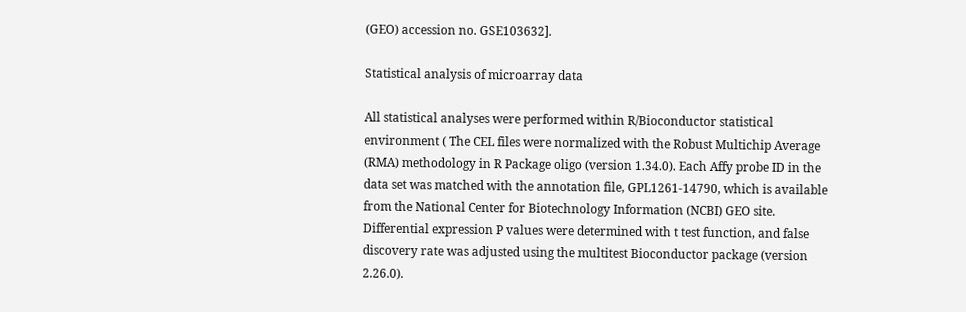(GEO) accession no. GSE103632].

Statistical analysis of microarray data

All statistical analyses were performed within R/Bioconductor statistical environment ( The CEL files were normalized with the Robust Multichip Average (RMA) methodology in R Package oligo (version 1.34.0). Each Affy probe ID in the data set was matched with the annotation file, GPL1261-14790, which is available from the National Center for Biotechnology Information (NCBI) GEO site. Differential expression P values were determined with t test function, and false discovery rate was adjusted using the multitest Bioconductor package (version 2.26.0).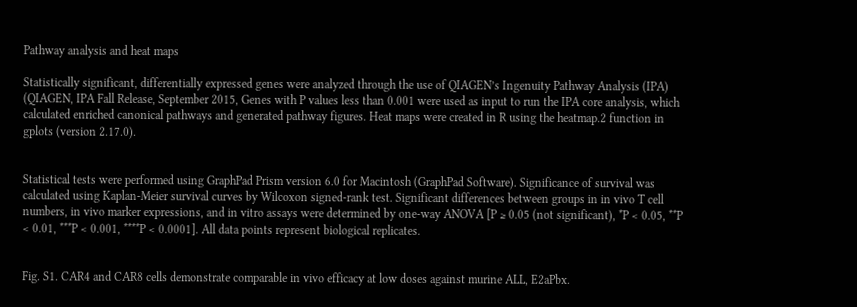Pathway analysis and heat maps

Statistically significant, differentially expressed genes were analyzed through the use of QIAGEN’s Ingenuity Pathway Analysis (IPA) (QIAGEN, IPA Fall Release, September 2015, Genes with P values less than 0.001 were used as input to run the IPA core analysis, which calculated enriched canonical pathways and generated pathway figures. Heat maps were created in R using the heatmap.2 function in gplots (version 2.17.0).


Statistical tests were performed using GraphPad Prism version 6.0 for Macintosh (GraphPad Software). Significance of survival was calculated using Kaplan-Meier survival curves by Wilcoxon signed-rank test. Significant differences between groups in in vivo T cell numbers, in vivo marker expressions, and in vitro assays were determined by one-way ANOVA [P ≥ 0.05 (not significant), *P < 0.05, **P < 0.01, ***P < 0.001, ****P < 0.0001]. All data points represent biological replicates.


Fig. S1. CAR4 and CAR8 cells demonstrate comparable in vivo efficacy at low doses against murine ALL, E2aPbx.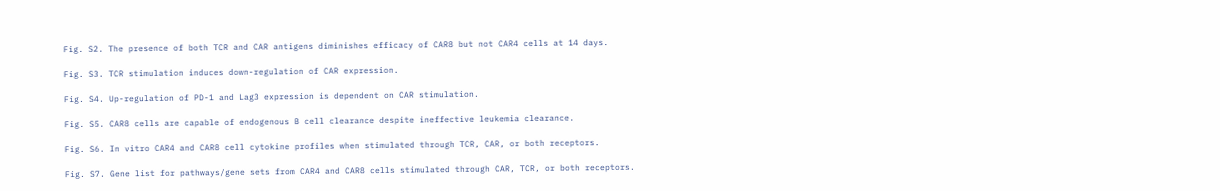Fig. S2. The presence of both TCR and CAR antigens diminishes efficacy of CAR8 but not CAR4 cells at 14 days.

Fig. S3. TCR stimulation induces down-regulation of CAR expression.

Fig. S4. Up-regulation of PD-1 and Lag3 expression is dependent on CAR stimulation.

Fig. S5. CAR8 cells are capable of endogenous B cell clearance despite ineffective leukemia clearance.

Fig. S6. In vitro CAR4 and CAR8 cell cytokine profiles when stimulated through TCR, CAR, or both receptors.

Fig. S7. Gene list for pathways/gene sets from CAR4 and CAR8 cells stimulated through CAR, TCR, or both receptors.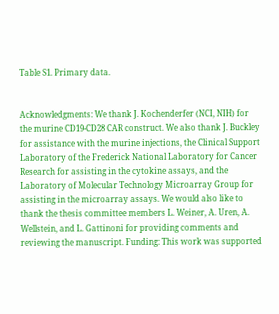Table S1. Primary data.


Acknowledgments: We thank J. Kochenderfer (NCI, NIH) for the murine CD19-CD28 CAR construct. We also thank J. Buckley for assistance with the murine injections, the Clinical Support Laboratory of the Frederick National Laboratory for Cancer Research for assisting in the cytokine assays, and the Laboratory of Molecular Technology Microarray Group for assisting in the microarray assays. We would also like to thank the thesis committee members L. Weiner, A. Uren, A. Wellstein, and L. Gattinoni for providing comments and reviewing the manuscript. Funding: This work was supported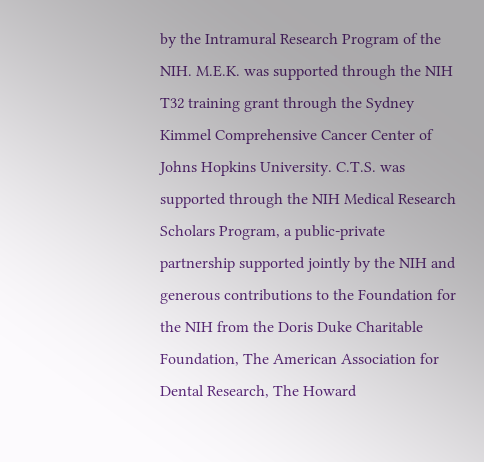by the Intramural Research Program of the NIH. M.E.K. was supported through the NIH T32 training grant through the Sydney Kimmel Comprehensive Cancer Center of Johns Hopkins University. C.T.S. was supported through the NIH Medical Research Scholars Program, a public-private partnership supported jointly by the NIH and generous contributions to the Foundation for the NIH from the Doris Duke Charitable Foundation, The American Association for Dental Research, The Howard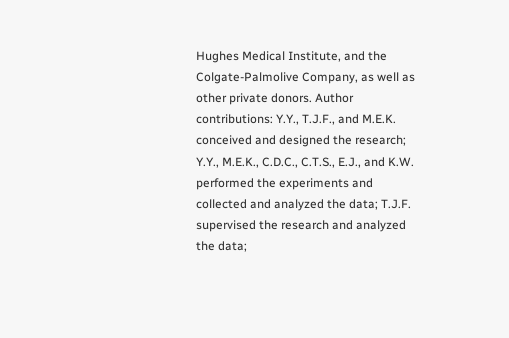Hughes Medical Institute, and the Colgate-Palmolive Company, as well as other private donors. Author contributions: Y.Y., T.J.F., and M.E.K. conceived and designed the research; Y.Y., M.E.K., C.D.C., C.T.S., E.J., and K.W. performed the experiments and collected and analyzed the data; T.J.F. supervised the research and analyzed the data;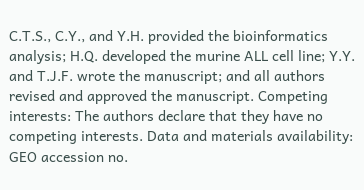C.T.S., C.Y., and Y.H. provided the bioinformatics analysis; H.Q. developed the murine ALL cell line; Y.Y. and T.J.F. wrote the manuscript; and all authors revised and approved the manuscript. Competing interests: The authors declare that they have no competing interests. Data and materials availability: GEO accession no.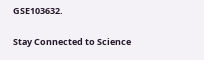GSE103632.

Stay Connected to Science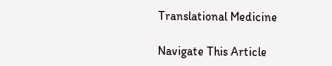Translational Medicine

Navigate This Article